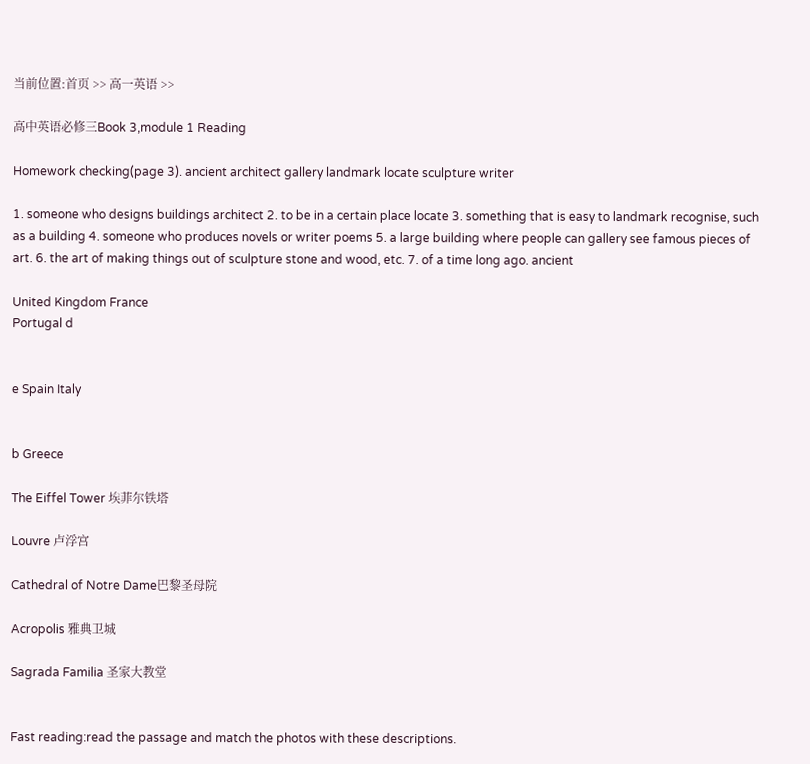当前位置:首页 >> 高一英语 >>

高中英语必修三Book 3,module 1 Reading

Homework checking(page 3). ancient architect gallery landmark locate sculpture writer

1. someone who designs buildings architect 2. to be in a certain place locate 3. something that is easy to landmark recognise, such as a building 4. someone who produces novels or writer poems 5. a large building where people can gallery see famous pieces of art. 6. the art of making things out of sculpture stone and wood, etc. 7. of a time long ago. ancient

United Kingdom France
Portugal d


e Spain Italy


b Greece

The Eiffel Tower 埃菲尔铁塔

Louvre 卢浮宫

Cathedral of Notre Dame巴黎圣母院

Acropolis 雅典卫城

Sagrada Familia 圣家大教堂


Fast reading:read the passage and match the photos with these descriptions.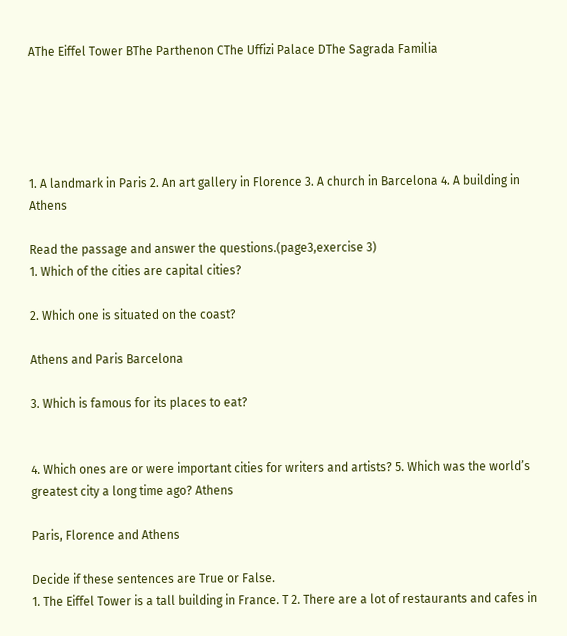AThe Eiffel Tower BThe Parthenon CThe Uffizi Palace DThe Sagrada Familia





1. A landmark in Paris 2. An art gallery in Florence 3. A church in Barcelona 4. A building in Athens

Read the passage and answer the questions.(page3,exercise 3)
1. Which of the cities are capital cities?

2. Which one is situated on the coast?

Athens and Paris Barcelona

3. Which is famous for its places to eat?


4. Which ones are or were important cities for writers and artists? 5. Which was the world’s greatest city a long time ago? Athens

Paris, Florence and Athens

Decide if these sentences are True or False.
1. The Eiffel Tower is a tall building in France. T 2. There are a lot of restaurants and cafes in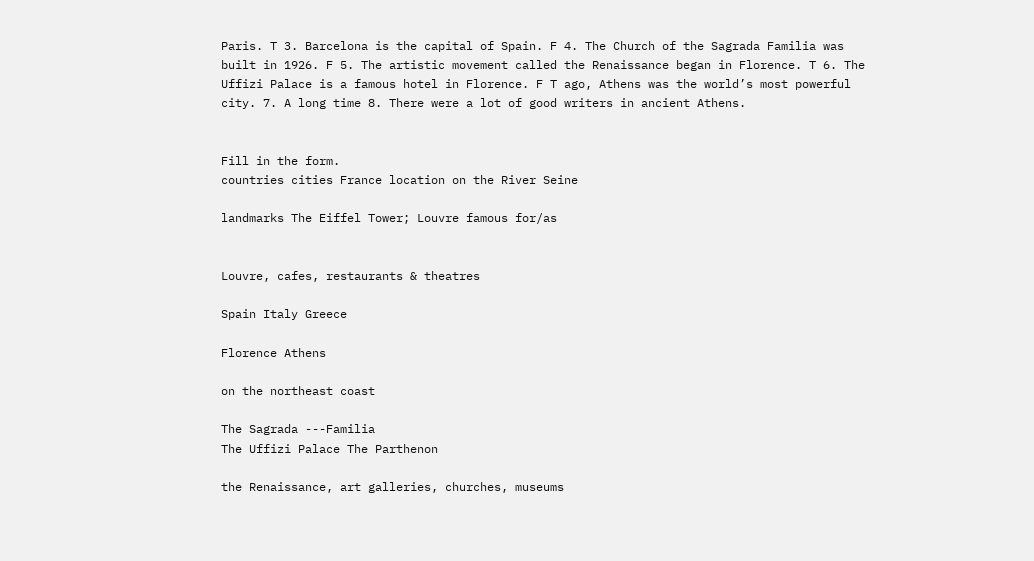Paris. T 3. Barcelona is the capital of Spain. F 4. The Church of the Sagrada Familia was built in 1926. F 5. The artistic movement called the Renaissance began in Florence. T 6. The Uffizi Palace is a famous hotel in Florence. F T ago, Athens was the world’s most powerful city. 7. A long time 8. There were a lot of good writers in ancient Athens.


Fill in the form.
countries cities France location on the River Seine

landmarks The Eiffel Tower; Louvre famous for/as


Louvre, cafes, restaurants & theatres

Spain Italy Greece

Florence Athens

on the northeast coast

The Sagrada ---Familia
The Uffizi Palace The Parthenon

the Renaissance, art galleries, churches, museums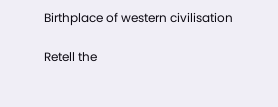Birthplace of western civilisation

Retell the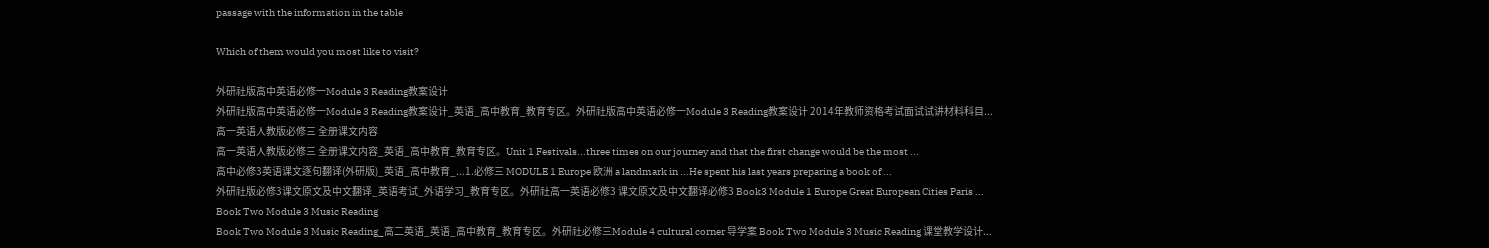passage with the information in the table

Which of them would you most like to visit?

外研社版高中英语必修一Module 3 Reading教案设计
外研社版高中英语必修一Module 3 Reading教案设计_英语_高中教育_教育专区。外研社版高中英语必修一Module 3 Reading教案设计 2014年教师资格考试面试试讲材料科目...
高一英语人教版必修三 全册课文内容
高一英语人教版必修三 全册课文内容_英语_高中教育_教育专区。Unit 1 Festivals...three times on our journey and that the first change would be the most ...
高中必修3英语课文逐句翻译(外研版)_英语_高中教育_...1.必修三 MODULE 1 Europe 欧洲 a landmark in ...He spent his last years preparing a book of ...
外研社版必修3课文原文及中文翻译_英语考试_外语学习_教育专区。外研社高一英语必修3 课文原文及中文翻译必修3 Book3 Module 1 Europe Great European Cities Paris ...
Book Two Module 3 Music Reading
Book Two Module 3 Music Reading_高二英语_英语_高中教育_教育专区。外研社必修三Module 4 cultural corner 导学案 Book Two Module 3 Music Reading 课堂教学设计...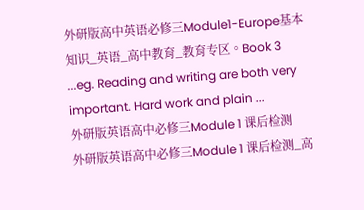外研版高中英语必修三Module1-Europe基本知识_英语_高中教育_教育专区。Book 3 ...eg. Reading and writing are both very important. Hard work and plain ...
外研版英语高中必修三Module 1 课后检测
外研版英语高中必修三Module 1 课后检测_高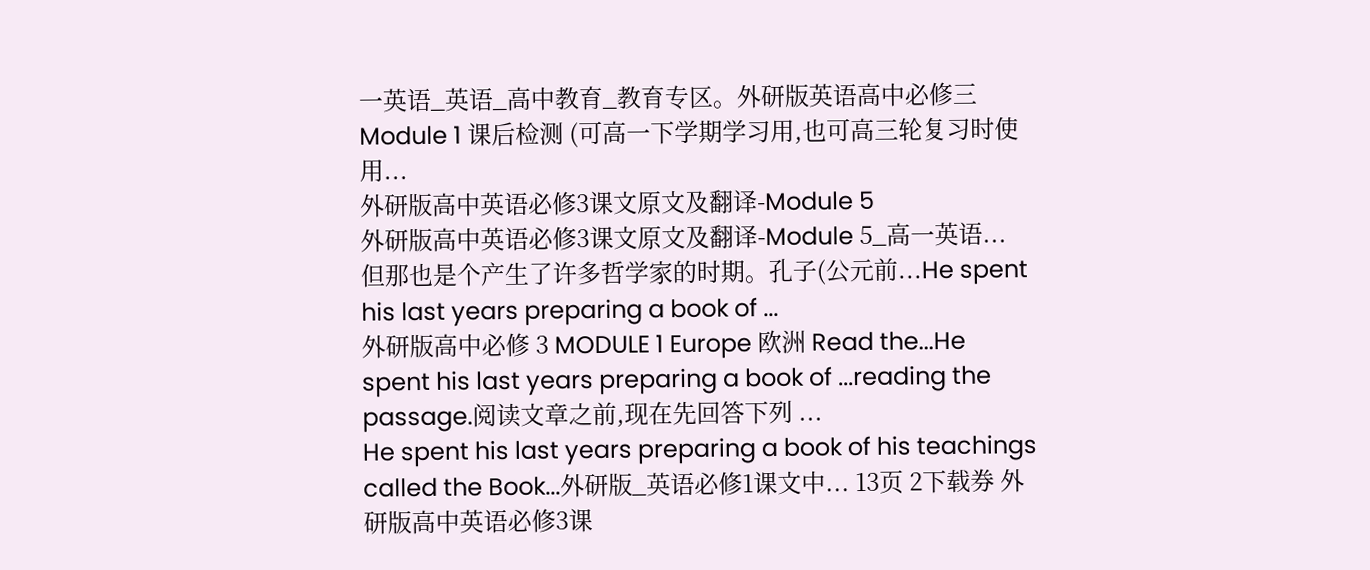一英语_英语_高中教育_教育专区。外研版英语高中必修三Module 1 课后检测 (可高一下学期学习用,也可高三轮复习时使用...
外研版高中英语必修3课文原文及翻译-Module 5
外研版高中英语必修3课文原文及翻译-Module 5_高一英语...但那也是个产生了许多哲学家的时期。孔子(公元前...He spent his last years preparing a book of ...
外研版高中必修 3 MODULE 1 Europe 欧洲 Read the...He spent his last years preparing a book of ...reading the passage.阅读文章之前,现在先回答下列 ...
He spent his last years preparing a book of his teachings called the Book...外研版_英语必修1课文中... 13页 2下载券 外研版高中英语必修3课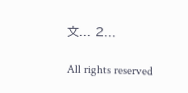文... 2...

All rights reserved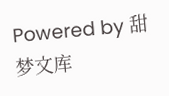Powered by 甜梦文库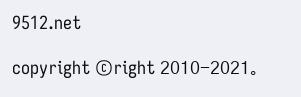9512.net

copyright ©right 2010-2021。